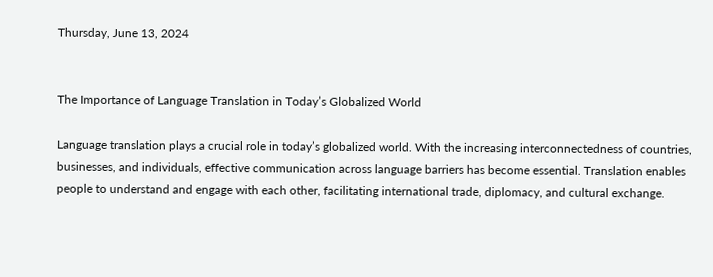Thursday, June 13, 2024


The Importance of Language Translation in Today’s Globalized World

Language translation plays a crucial role in today’s globalized world. With the increasing interconnectedness of countries, businesses, and individuals, effective communication across language barriers has become essential. Translation enables people to understand and engage with each other, facilitating international trade, diplomacy, and cultural exchange.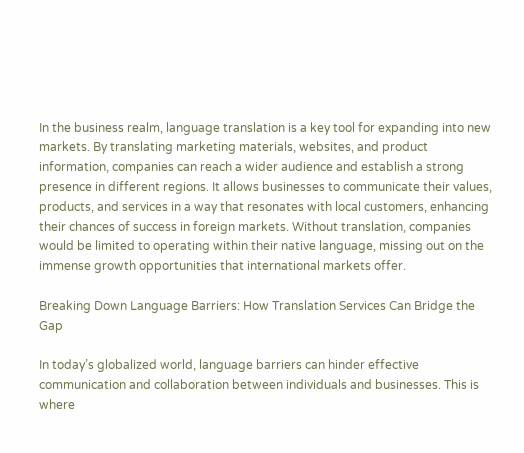In the business realm, language translation is a key tool for expanding into new markets. By translating marketing materials, websites, and product information, companies can reach a wider audience and establish a strong presence in different regions. It allows businesses to communicate their values, products, and services in a way that resonates with local customers, enhancing their chances of success in foreign markets. Without translation, companies would be limited to operating within their native language, missing out on the immense growth opportunities that international markets offer.

Breaking Down Language Barriers: How Translation Services Can Bridge the Gap

In today’s globalized world, language barriers can hinder effective communication and collaboration between individuals and businesses. This is where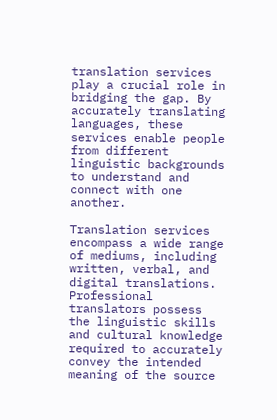translation services play a crucial role in bridging the gap. By accurately translating languages, these services enable people from different linguistic backgrounds to understand and connect with one another.

Translation services encompass a wide range of mediums, including written, verbal, and digital translations. Professional translators possess the linguistic skills and cultural knowledge required to accurately convey the intended meaning of the source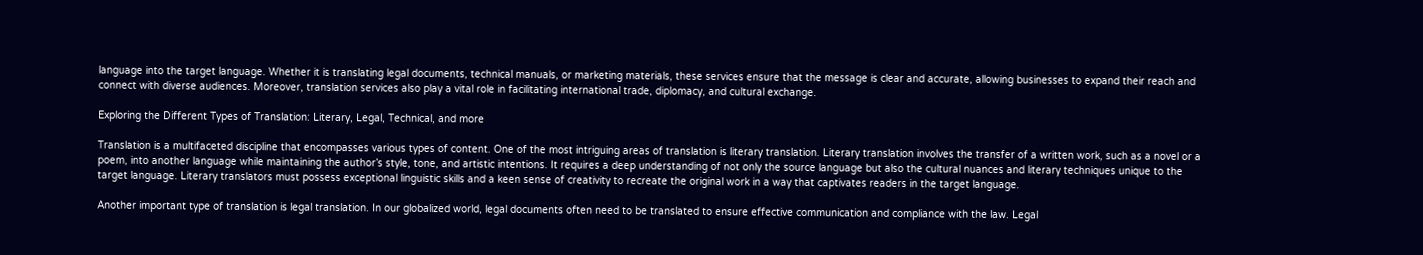language into the target language. Whether it is translating legal documents, technical manuals, or marketing materials, these services ensure that the message is clear and accurate, allowing businesses to expand their reach and connect with diverse audiences. Moreover, translation services also play a vital role in facilitating international trade, diplomacy, and cultural exchange.

Exploring the Different Types of Translation: Literary, Legal, Technical, and more

Translation is a multifaceted discipline that encompasses various types of content. One of the most intriguing areas of translation is literary translation. Literary translation involves the transfer of a written work, such as a novel or a poem, into another language while maintaining the author’s style, tone, and artistic intentions. It requires a deep understanding of not only the source language but also the cultural nuances and literary techniques unique to the target language. Literary translators must possess exceptional linguistic skills and a keen sense of creativity to recreate the original work in a way that captivates readers in the target language.

Another important type of translation is legal translation. In our globalized world, legal documents often need to be translated to ensure effective communication and compliance with the law. Legal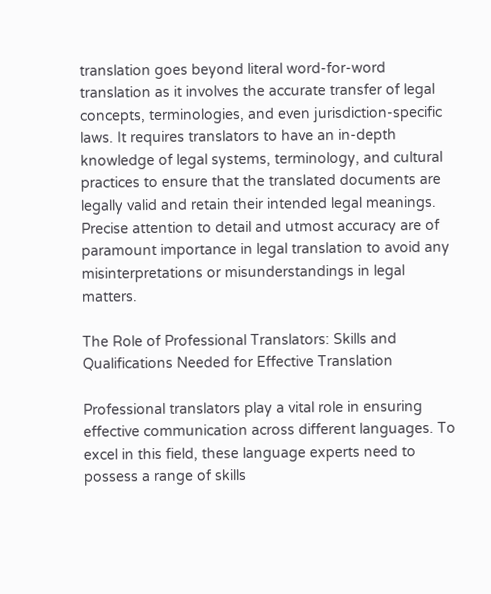translation goes beyond literal word-for-word translation as it involves the accurate transfer of legal concepts, terminologies, and even jurisdiction-specific laws. It requires translators to have an in-depth knowledge of legal systems, terminology, and cultural practices to ensure that the translated documents are legally valid and retain their intended legal meanings. Precise attention to detail and utmost accuracy are of paramount importance in legal translation to avoid any misinterpretations or misunderstandings in legal matters.

The Role of Professional Translators: Skills and Qualifications Needed for Effective Translation

Professional translators play a vital role in ensuring effective communication across different languages. To excel in this field, these language experts need to possess a range of skills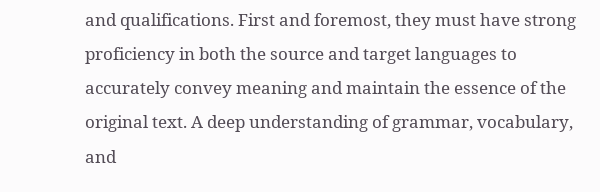and qualifications. First and foremost, they must have strong proficiency in both the source and target languages to accurately convey meaning and maintain the essence of the original text. A deep understanding of grammar, vocabulary, and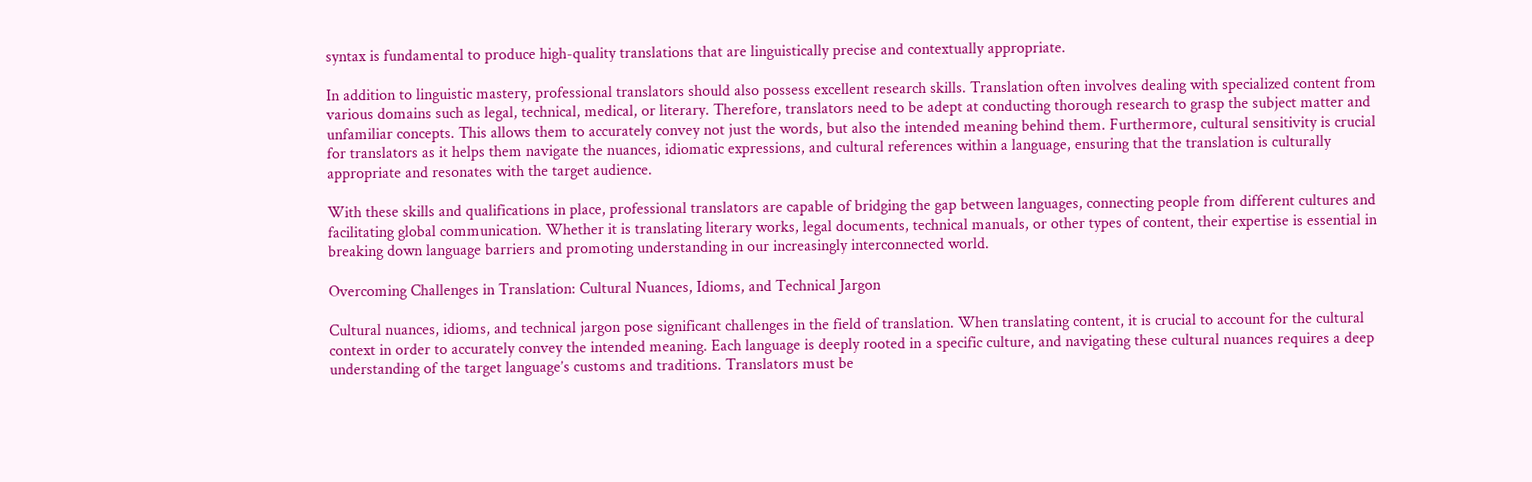syntax is fundamental to produce high-quality translations that are linguistically precise and contextually appropriate.

In addition to linguistic mastery, professional translators should also possess excellent research skills. Translation often involves dealing with specialized content from various domains such as legal, technical, medical, or literary. Therefore, translators need to be adept at conducting thorough research to grasp the subject matter and unfamiliar concepts. This allows them to accurately convey not just the words, but also the intended meaning behind them. Furthermore, cultural sensitivity is crucial for translators as it helps them navigate the nuances, idiomatic expressions, and cultural references within a language, ensuring that the translation is culturally appropriate and resonates with the target audience.

With these skills and qualifications in place, professional translators are capable of bridging the gap between languages, connecting people from different cultures and facilitating global communication. Whether it is translating literary works, legal documents, technical manuals, or other types of content, their expertise is essential in breaking down language barriers and promoting understanding in our increasingly interconnected world.

Overcoming Challenges in Translation: Cultural Nuances, Idioms, and Technical Jargon

Cultural nuances, idioms, and technical jargon pose significant challenges in the field of translation. When translating content, it is crucial to account for the cultural context in order to accurately convey the intended meaning. Each language is deeply rooted in a specific culture, and navigating these cultural nuances requires a deep understanding of the target language’s customs and traditions. Translators must be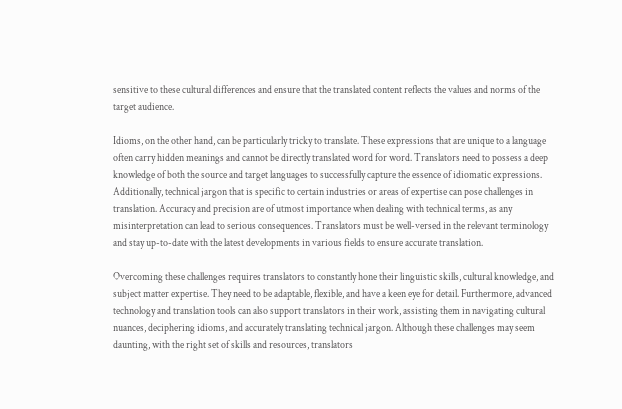sensitive to these cultural differences and ensure that the translated content reflects the values and norms of the target audience.

Idioms, on the other hand, can be particularly tricky to translate. These expressions that are unique to a language often carry hidden meanings and cannot be directly translated word for word. Translators need to possess a deep knowledge of both the source and target languages to successfully capture the essence of idiomatic expressions. Additionally, technical jargon that is specific to certain industries or areas of expertise can pose challenges in translation. Accuracy and precision are of utmost importance when dealing with technical terms, as any misinterpretation can lead to serious consequences. Translators must be well-versed in the relevant terminology and stay up-to-date with the latest developments in various fields to ensure accurate translation.

Overcoming these challenges requires translators to constantly hone their linguistic skills, cultural knowledge, and subject matter expertise. They need to be adaptable, flexible, and have a keen eye for detail. Furthermore, advanced technology and translation tools can also support translators in their work, assisting them in navigating cultural nuances, deciphering idioms, and accurately translating technical jargon. Although these challenges may seem daunting, with the right set of skills and resources, translators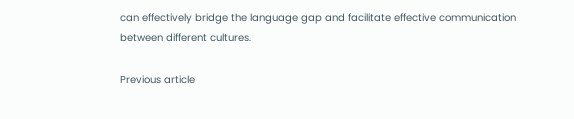can effectively bridge the language gap and facilitate effective communication between different cultures.

Previous article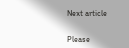Next article


Please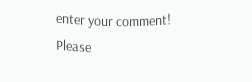enter your comment!
Please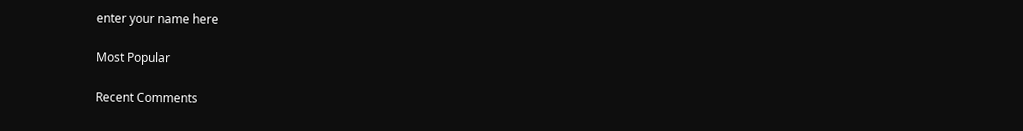enter your name here

Most Popular

Recent Comments